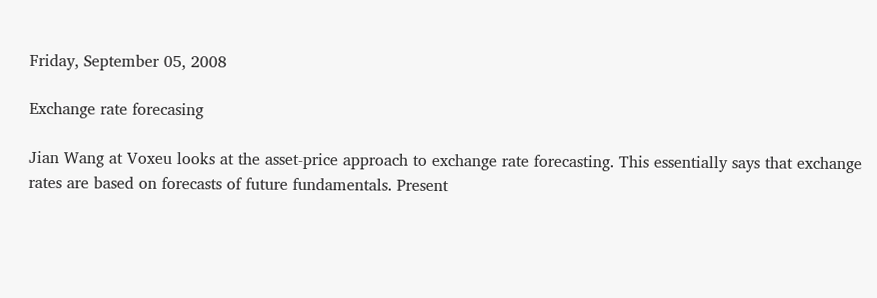Friday, September 05, 2008

Exchange rate forecasing

Jian Wang at Voxeu looks at the asset-price approach to exchange rate forecasting. This essentially says that exchange rates are based on forecasts of future fundamentals. Present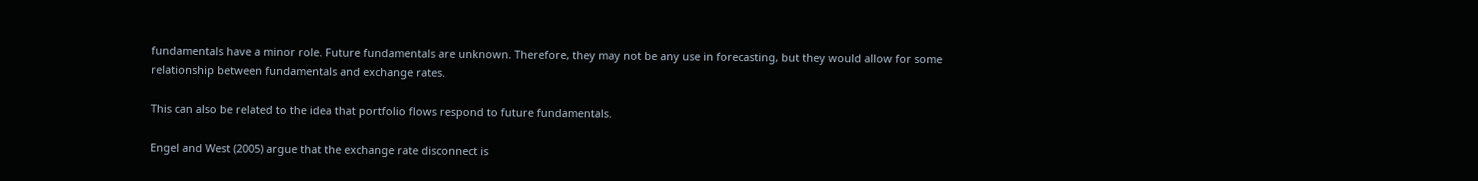fundamentals have a minor role. Future fundamentals are unknown. Therefore, they may not be any use in forecasting, but they would allow for some relationship between fundamentals and exchange rates.

This can also be related to the idea that portfolio flows respond to future fundamentals.

Engel and West (2005) argue that the exchange rate disconnect is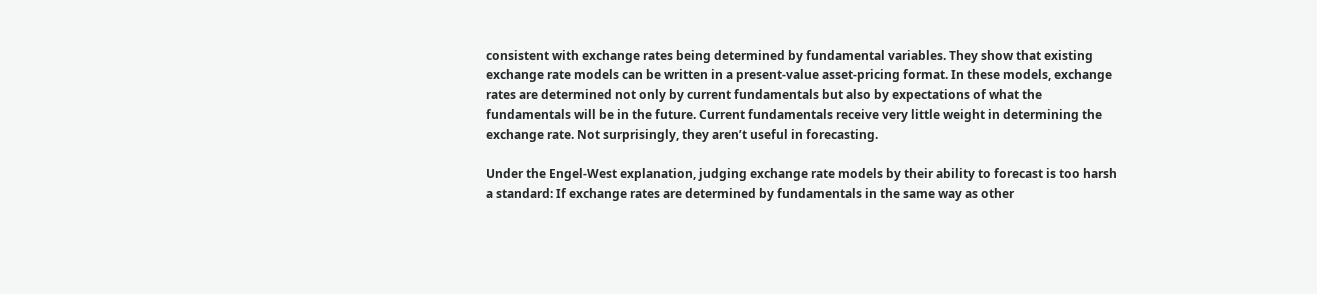consistent with exchange rates being determined by fundamental variables. They show that existing exchange rate models can be written in a present-value asset-pricing format. In these models, exchange rates are determined not only by current fundamentals but also by expectations of what the fundamentals will be in the future. Current fundamentals receive very little weight in determining the exchange rate. Not surprisingly, they aren’t useful in forecasting.

Under the Engel-West explanation, judging exchange rate models by their ability to forecast is too harsh a standard: If exchange rates are determined by fundamentals in the same way as other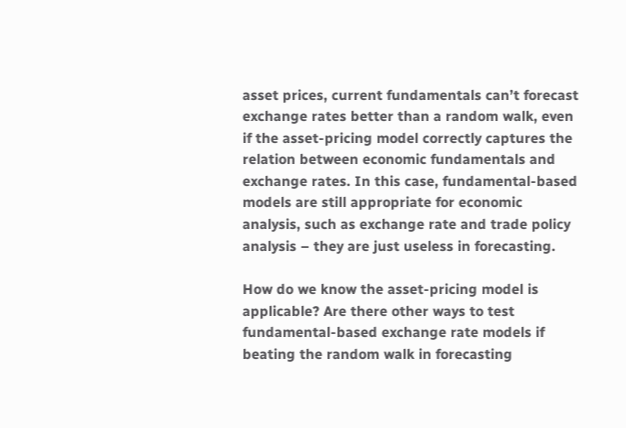asset prices, current fundamentals can’t forecast exchange rates better than a random walk, even if the asset-pricing model correctly captures the relation between economic fundamentals and exchange rates. In this case, fundamental-based models are still appropriate for economic analysis, such as exchange rate and trade policy analysis – they are just useless in forecasting.

How do we know the asset-pricing model is applicable? Are there other ways to test fundamental-based exchange rate models if beating the random walk in forecasting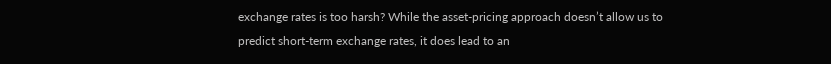exchange rates is too harsh? While the asset-pricing approach doesn’t allow us to predict short-term exchange rates, it does lead to an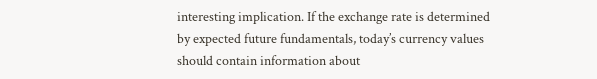interesting implication. If the exchange rate is determined by expected future fundamentals, today’s currency values should contain information about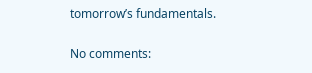tomorrow’s fundamentals.

No comments: